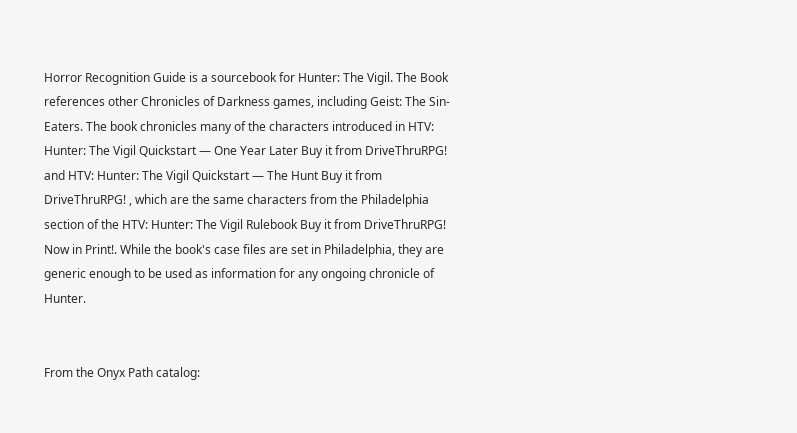Horror Recognition Guide is a sourcebook for Hunter: The Vigil. The Book references other Chronicles of Darkness games, including Geist: The Sin-Eaters. The book chronicles many of the characters introduced in HTV: Hunter: The Vigil Quickstart — One Year Later Buy it from DriveThruRPG! and HTV: Hunter: The Vigil Quickstart — The Hunt Buy it from DriveThruRPG! , which are the same characters from the Philadelphia section of the HTV: Hunter: The Vigil Rulebook Buy it from DriveThruRPG! Now in Print!. While the book's case files are set in Philadelphia, they are generic enough to be used as information for any ongoing chronicle of Hunter.


From the Onyx Path catalog: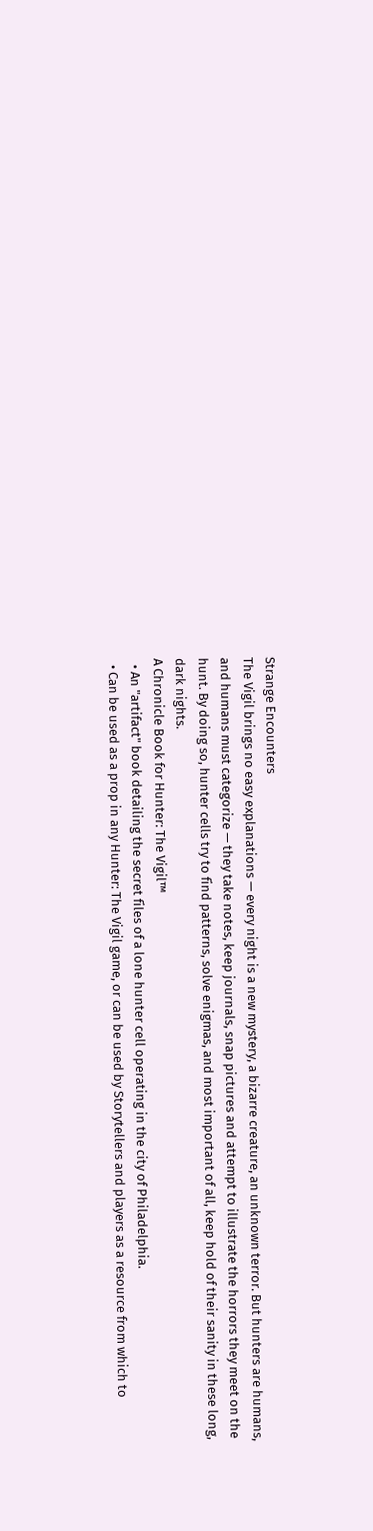Strange Encounters
The Vigil brings no easy explanations — every night is a new mystery, a bizarre creature, an unknown terror. But hunters are humans, and humans must categorize — they take notes, keep journals, snap pictures and attempt to illustrate the horrors they meet on the hunt. By doing so, hunter cells try to find patterns, solve enigmas, and most important of all, keep hold of their sanity in these long, dark nights.
A Chronicle Book for Hunter: The Vigil™
  • An "artifact" book detailing the secret files of a lone hunter cell operating in the city of Philadelphia.
  • Can be used as a prop in any Hunter: The Vigil game, or can be used by Storytellers and players as a resource from which to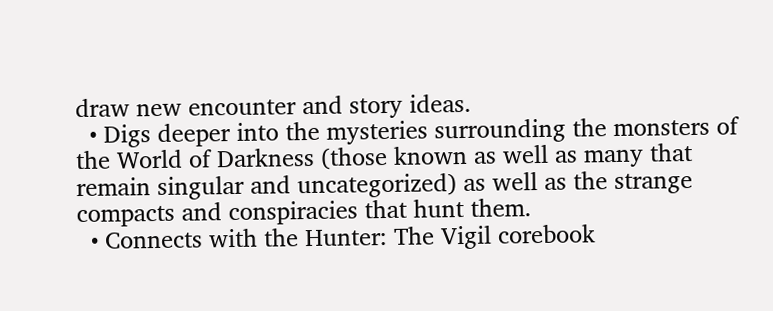draw new encounter and story ideas.
  • Digs deeper into the mysteries surrounding the monsters of the World of Darkness (those known as well as many that remain singular and uncategorized) as well as the strange compacts and conspiracies that hunt them.
  • Connects with the Hunter: The Vigil corebook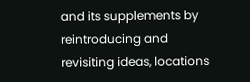and its supplements by reintroducing and revisiting ideas, locations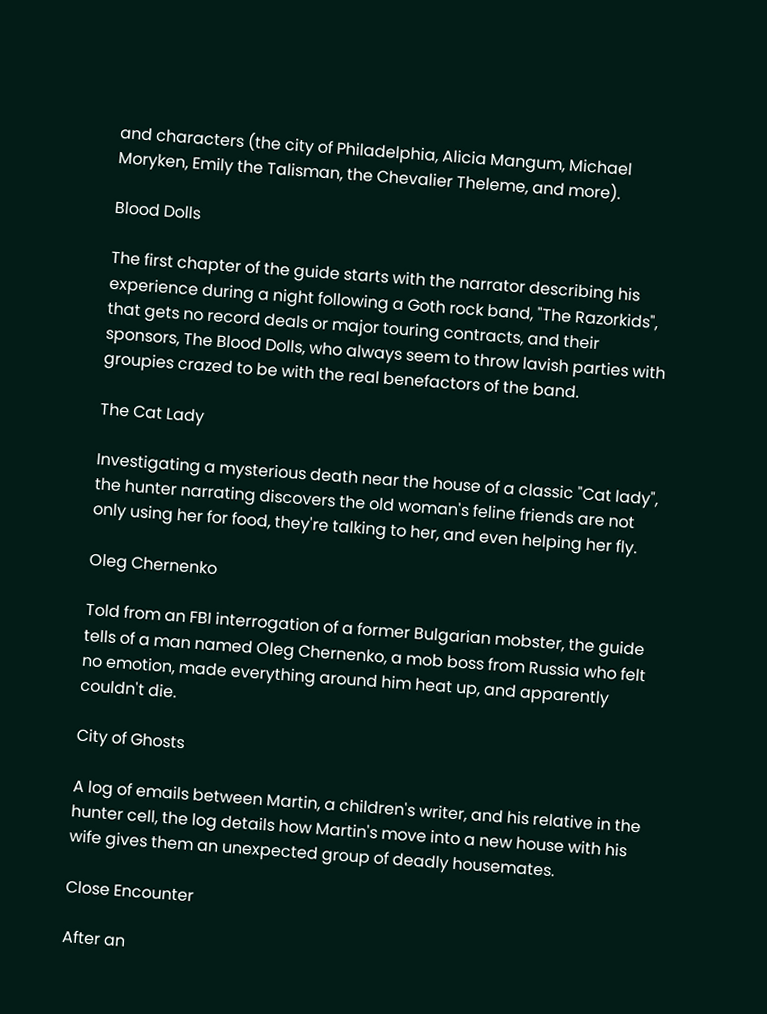and characters (the city of Philadelphia, Alicia Mangum, Michael Moryken, Emily the Talisman, the Chevalier Theleme, and more).

Blood Dolls

The first chapter of the guide starts with the narrator describing his experience during a night following a Goth rock band, "The Razorkids", that gets no record deals or major touring contracts, and their sponsors, The Blood Dolls, who always seem to throw lavish parties with groupies crazed to be with the real benefactors of the band.

The Cat Lady

Investigating a mysterious death near the house of a classic "Cat lady", the hunter narrating discovers the old woman's feline friends are not only using her for food, they're talking to her, and even helping her fly.

Oleg Chernenko

Told from an FBI interrogation of a former Bulgarian mobster, the guide tells of a man named Oleg Chernenko, a mob boss from Russia who felt no emotion, made everything around him heat up, and apparently couldn't die.

City of Ghosts

A log of emails between Martin, a children's writer, and his relative in the hunter cell, the log details how Martin's move into a new house with his wife gives them an unexpected group of deadly housemates.

Close Encounter

After an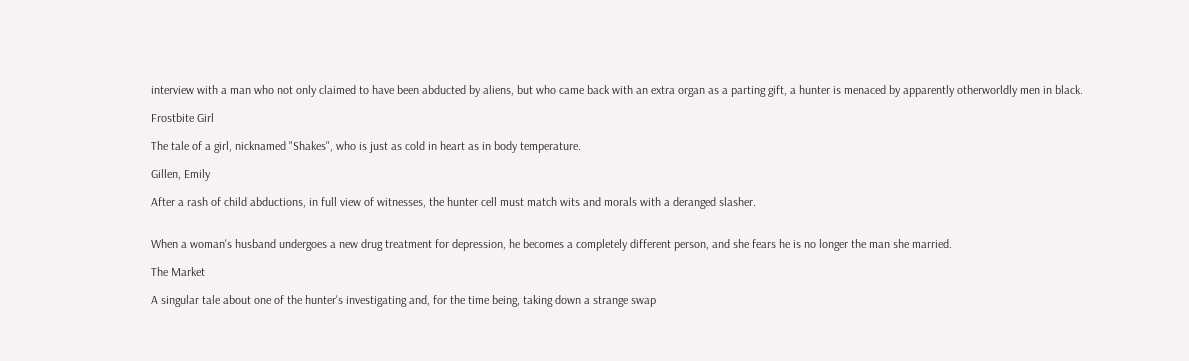interview with a man who not only claimed to have been abducted by aliens, but who came back with an extra organ as a parting gift, a hunter is menaced by apparently otherworldly men in black.

Frostbite Girl

The tale of a girl, nicknamed "Shakes", who is just as cold in heart as in body temperature.

Gillen, Emily

After a rash of child abductions, in full view of witnesses, the hunter cell must match wits and morals with a deranged slasher.


When a woman's husband undergoes a new drug treatment for depression, he becomes a completely different person, and she fears he is no longer the man she married.

The Market

A singular tale about one of the hunter's investigating and, for the time being, taking down a strange swap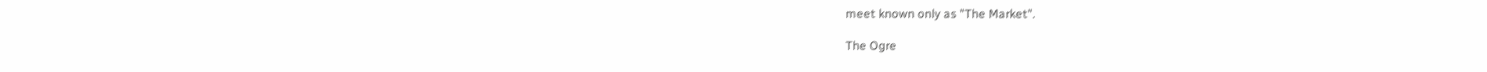meet known only as "The Market".

The Ogre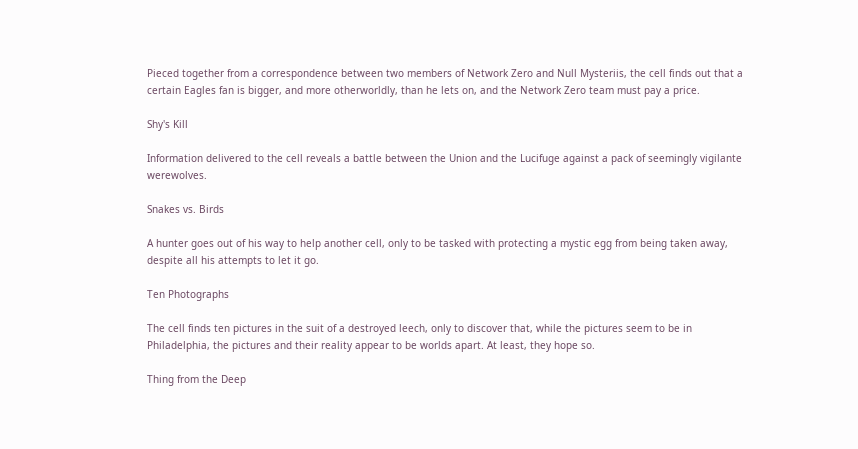Pieced together from a correspondence between two members of Network Zero and Null Mysteriis, the cell finds out that a certain Eagles fan is bigger, and more otherworldly, than he lets on, and the Network Zero team must pay a price.

Shy's Kill

Information delivered to the cell reveals a battle between the Union and the Lucifuge against a pack of seemingly vigilante werewolves.

Snakes vs. Birds

A hunter goes out of his way to help another cell, only to be tasked with protecting a mystic egg from being taken away, despite all his attempts to let it go.

Ten Photographs

The cell finds ten pictures in the suit of a destroyed leech, only to discover that, while the pictures seem to be in Philadelphia, the pictures and their reality appear to be worlds apart. At least, they hope so.

Thing from the Deep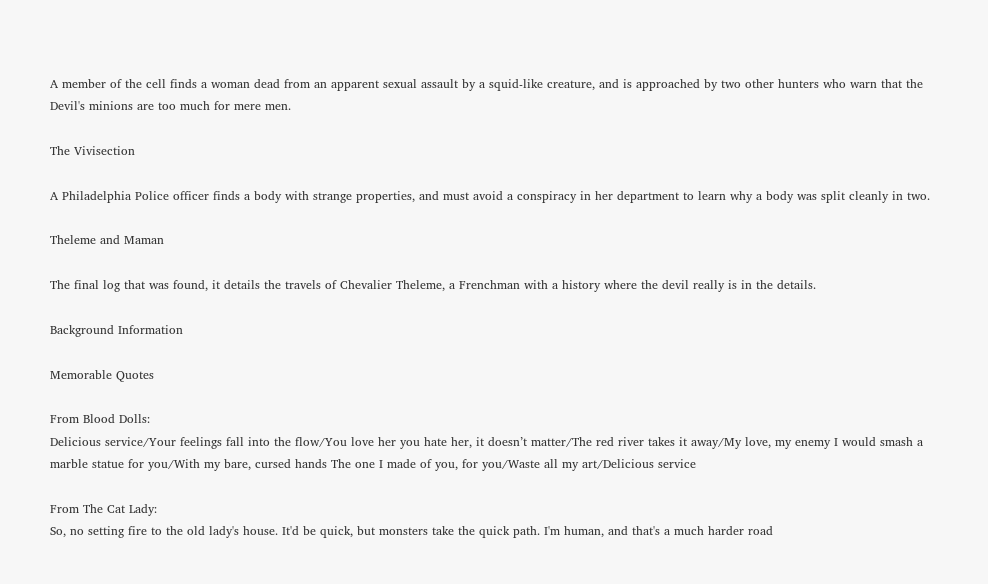A member of the cell finds a woman dead from an apparent sexual assault by a squid-like creature, and is approached by two other hunters who warn that the Devil's minions are too much for mere men.

The Vivisection

A Philadelphia Police officer finds a body with strange properties, and must avoid a conspiracy in her department to learn why a body was split cleanly in two.

Theleme and Maman

The final log that was found, it details the travels of Chevalier Theleme, a Frenchman with a history where the devil really is in the details.

Background Information

Memorable Quotes

From Blood Dolls:
Delicious service/Your feelings fall into the flow/You love her you hate her, it doesn’t matter/The red river takes it away/My love, my enemy I would smash a marble statue for you/With my bare, cursed hands The one I made of you, for you/Waste all my art/Delicious service

From The Cat Lady:
So, no setting fire to the old lady's house. It'd be quick, but monsters take the quick path. I'm human, and that's a much harder road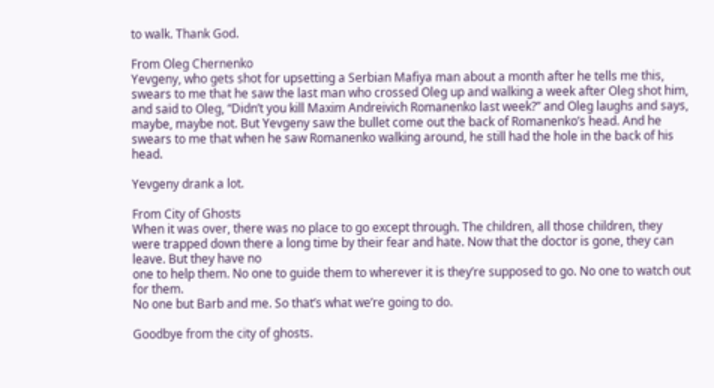to walk. Thank God.

From Oleg Chernenko
Yevgeny, who gets shot for upsetting a Serbian Mafiya man about a month after he tells me this, swears to me that he saw the last man who crossed Oleg up and walking a week after Oleg shot him, and said to Oleg, “Didn’t you kill Maxim Andreivich Romanenko last week?” and Oleg laughs and says, maybe, maybe not. But Yevgeny saw the bullet come out the back of Romanenko’s head. And he swears to me that when he saw Romanenko walking around, he still had the hole in the back of his head.

Yevgeny drank a lot.

From City of Ghosts
When it was over, there was no place to go except through. The children, all those children, they were trapped down there a long time by their fear and hate. Now that the doctor is gone, they can leave. But they have no
one to help them. No one to guide them to wherever it is they’re supposed to go. No one to watch out for them.
No one but Barb and me. So that’s what we’re going to do.

Goodbye from the city of ghosts.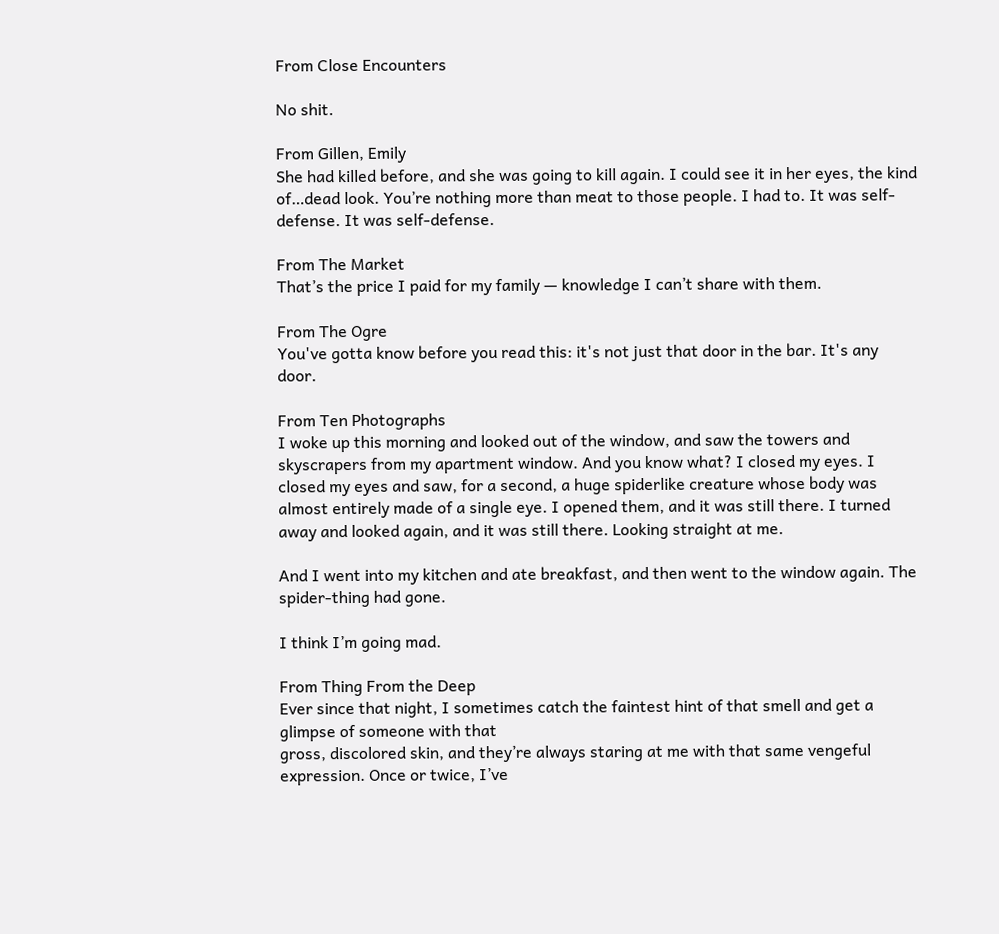From Close Encounters

No shit.

From Gillen, Emily
She had killed before, and she was going to kill again. I could see it in her eyes, the kind of…dead look. You’re nothing more than meat to those people. I had to. It was self-defense. It was self-defense.

From The Market
That’s the price I paid for my family — knowledge I can’t share with them.

From The Ogre
You've gotta know before you read this: it's not just that door in the bar. It's any door.

From Ten Photographs
I woke up this morning and looked out of the window, and saw the towers and skyscrapers from my apartment window. And you know what? I closed my eyes. I closed my eyes and saw, for a second, a huge spiderlike creature whose body was almost entirely made of a single eye. I opened them, and it was still there. I turned away and looked again, and it was still there. Looking straight at me.

And I went into my kitchen and ate breakfast, and then went to the window again. The spider-thing had gone.

I think I’m going mad.

From Thing From the Deep
Ever since that night, I sometimes catch the faintest hint of that smell and get a glimpse of someone with that
gross, discolored skin, and they’re always staring at me with that same vengeful expression. Once or twice, I’ve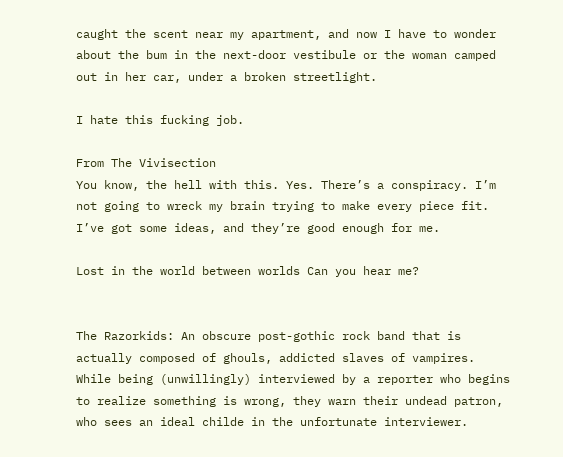caught the scent near my apartment, and now I have to wonder about the bum in the next-door vestibule or the woman camped out in her car, under a broken streetlight.

I hate this fucking job.

From The Vivisection
You know, the hell with this. Yes. There’s a conspiracy. I’m not going to wreck my brain trying to make every piece fit. I’ve got some ideas, and they’re good enough for me.

Lost in the world between worlds Can you hear me?


The Razorkids: An obscure post-gothic rock band that is actually composed of ghouls, addicted slaves of vampires. While being (unwillingly) interviewed by a reporter who begins to realize something is wrong, they warn their undead patron, who sees an ideal childe in the unfortunate interviewer.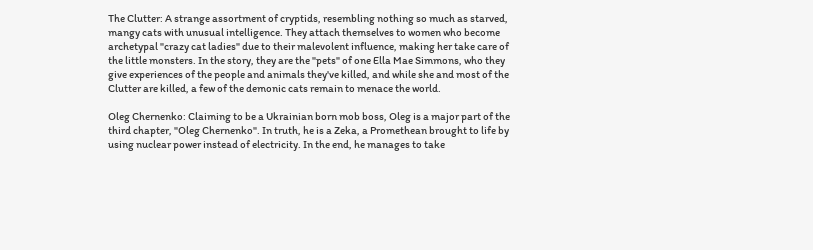The Clutter: A strange assortment of cryptids, resembling nothing so much as starved, mangy cats with unusual intelligence. They attach themselves to women who become archetypal "crazy cat ladies" due to their malevolent influence, making her take care of the little monsters. In the story, they are the "pets" of one Ella Mae Simmons, who they give experiences of the people and animals they've killed, and while she and most of the Clutter are killed, a few of the demonic cats remain to menace the world.

Oleg Chernenko: Claiming to be a Ukrainian born mob boss, Oleg is a major part of the third chapter, "Oleg Chernenko". In truth, he is a Zeka, a Promethean brought to life by using nuclear power instead of electricity. In the end, he manages to take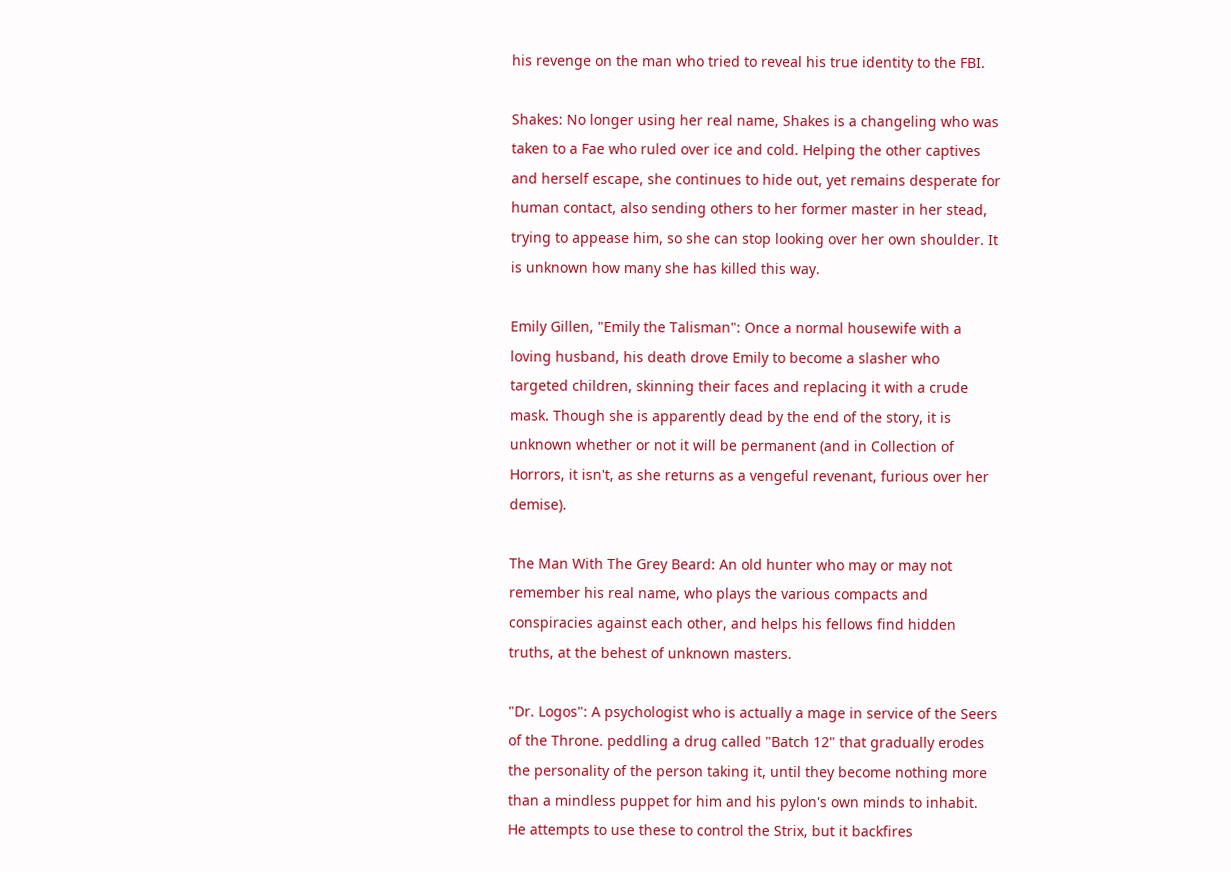his revenge on the man who tried to reveal his true identity to the FBI.

Shakes: No longer using her real name, Shakes is a changeling who was taken to a Fae who ruled over ice and cold. Helping the other captives and herself escape, she continues to hide out, yet remains desperate for human contact, also sending others to her former master in her stead, trying to appease him, so she can stop looking over her own shoulder. It is unknown how many she has killed this way.

Emily Gillen, "Emily the Talisman": Once a normal housewife with a loving husband, his death drove Emily to become a slasher who targeted children, skinning their faces and replacing it with a crude mask. Though she is apparently dead by the end of the story, it is unknown whether or not it will be permanent (and in Collection of Horrors, it isn't, as she returns as a vengeful revenant, furious over her demise).

The Man With The Grey Beard: An old hunter who may or may not remember his real name, who plays the various compacts and conspiracies against each other, and helps his fellows find hidden truths, at the behest of unknown masters.

"Dr. Logos": A psychologist who is actually a mage in service of the Seers of the Throne. peddling a drug called "Batch 12" that gradually erodes the personality of the person taking it, until they become nothing more than a mindless puppet for him and his pylon's own minds to inhabit. He attempts to use these to control the Strix, but it backfires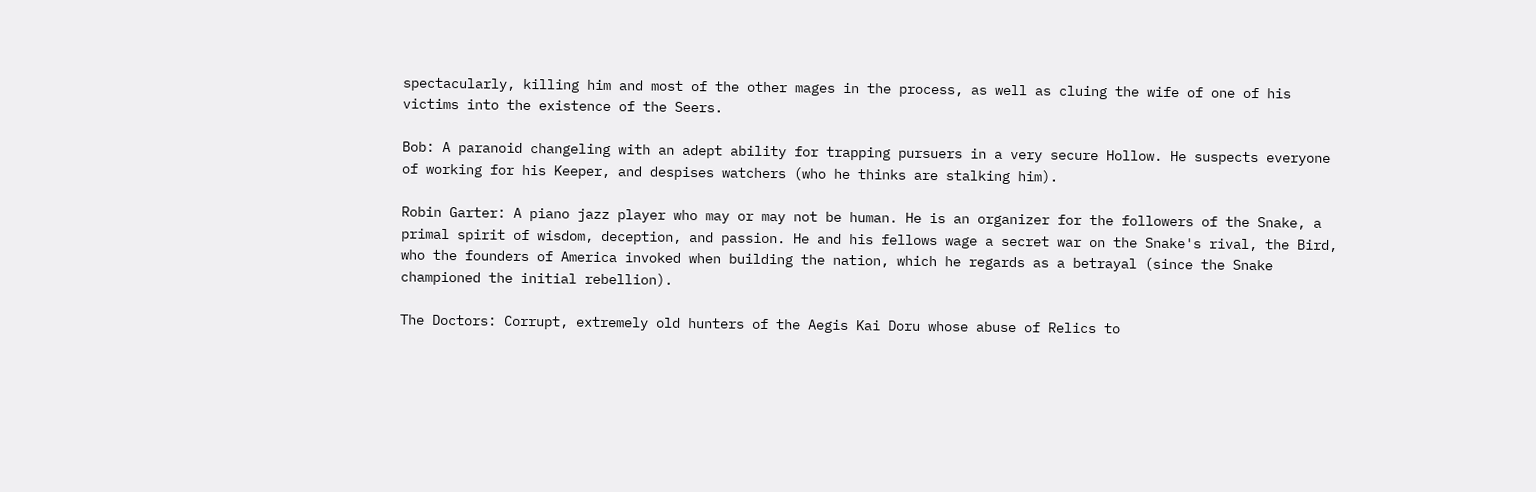spectacularly, killing him and most of the other mages in the process, as well as cluing the wife of one of his victims into the existence of the Seers.

Bob: A paranoid changeling with an adept ability for trapping pursuers in a very secure Hollow. He suspects everyone of working for his Keeper, and despises watchers (who he thinks are stalking him).

Robin Garter: A piano jazz player who may or may not be human. He is an organizer for the followers of the Snake, a primal spirit of wisdom, deception, and passion. He and his fellows wage a secret war on the Snake's rival, the Bird, who the founders of America invoked when building the nation, which he regards as a betrayal (since the Snake championed the initial rebellion).

The Doctors: Corrupt, extremely old hunters of the Aegis Kai Doru whose abuse of Relics to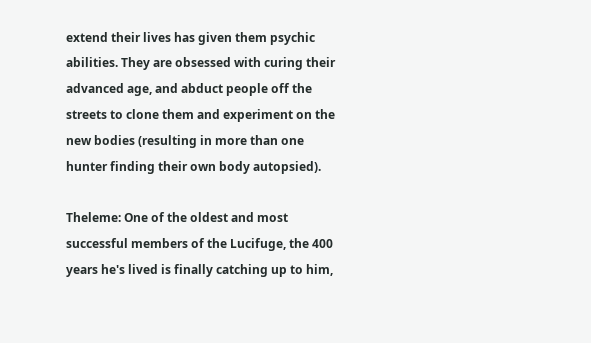extend their lives has given them psychic abilities. They are obsessed with curing their advanced age, and abduct people off the streets to clone them and experiment on the new bodies (resulting in more than one hunter finding their own body autopsied).

Theleme: One of the oldest and most successful members of the Lucifuge, the 400 years he's lived is finally catching up to him,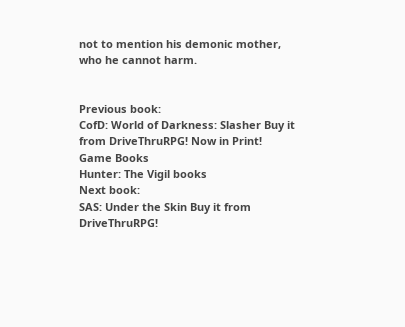not to mention his demonic mother, who he cannot harm.


Previous book:
CofD: World of Darkness: Slasher Buy it from DriveThruRPG! Now in Print!
Game Books
Hunter: The Vigil books
Next book:
SAS: Under the Skin Buy it from DriveThruRPG!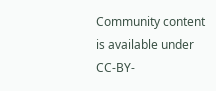Community content is available under CC-BY-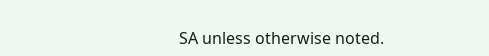SA unless otherwise noted.